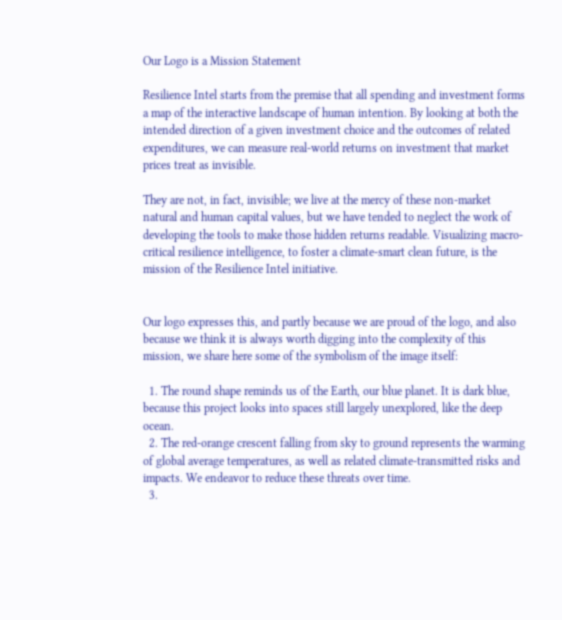Our Logo is a Mission Statement

Resilience Intel starts from the premise that all spending and investment forms a map of the interactive landscape of human intention. By looking at both the intended direction of a given investment choice and the outcomes of related expenditures, we can measure real-world returns on investment that market prices treat as invisible.

They are not, in fact, invisible; we live at the mercy of these non-market natural and human capital values, but we have tended to neglect the work of developing the tools to make those hidden returns readable. Visualizing macro-critical resilience intelligence, to foster a climate-smart clean future, is the mission of the Resilience Intel initiative.


Our logo expresses this, and partly because we are proud of the logo, and also because we think it is always worth digging into the complexity of this mission, we share here some of the symbolism of the image itself:

  1. The round shape reminds us of the Earth, our blue planet. It is dark blue, because this project looks into spaces still largely unexplored, like the deep ocean.
  2. The red-orange crescent falling from sky to ground represents the warming of global average temperatures, as well as related climate-transmitted risks and impacts. We endeavor to reduce these threats over time.
  3.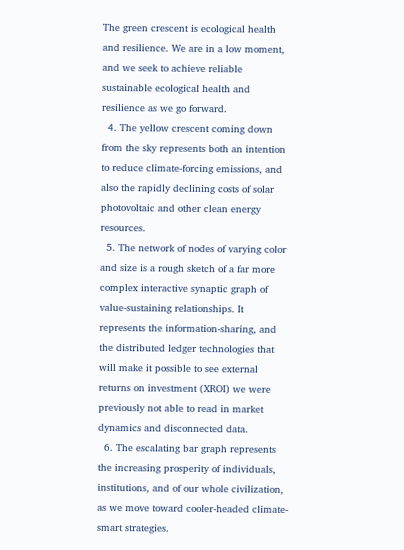The green crescent is ecological health and resilience. We are in a low moment, and we seek to achieve reliable sustainable ecological health and resilience as we go forward.
  4. The yellow crescent coming down from the sky represents both an intention to reduce climate-forcing emissions, and also the rapidly declining costs of solar photovoltaic and other clean energy resources.
  5. The network of nodes of varying color and size is a rough sketch of a far more complex interactive synaptic graph of value-sustaining relationships. It represents the information-sharing, and the distributed ledger technologies that will make it possible to see external returns on investment (XROI) we were previously not able to read in market dynamics and disconnected data.
  6. The escalating bar graph represents the increasing prosperity of individuals, institutions, and of our whole civilization, as we move toward cooler-headed climate-smart strategies.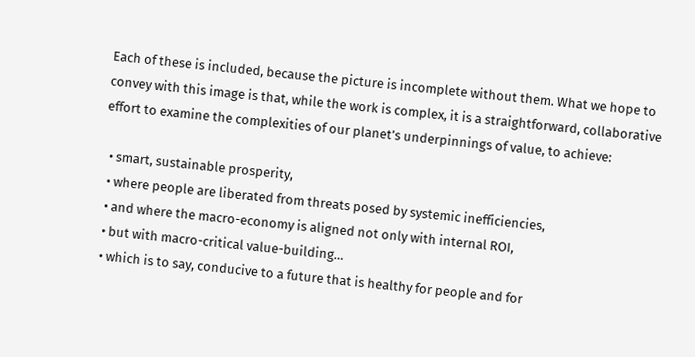Each of these is included, because the picture is incomplete without them. What we hope to convey with this image is that, while the work is complex, it is a straightforward, collaborative effort to examine the complexities of our planet’s underpinnings of value, to achieve:

  • smart, sustainable prosperity,
  • where people are liberated from threats posed by systemic inefficiencies,
  • and where the macro-economy is aligned not only with internal ROI,
  • but with macro-critical value-building…
  • which is to say, conducive to a future that is healthy for people and for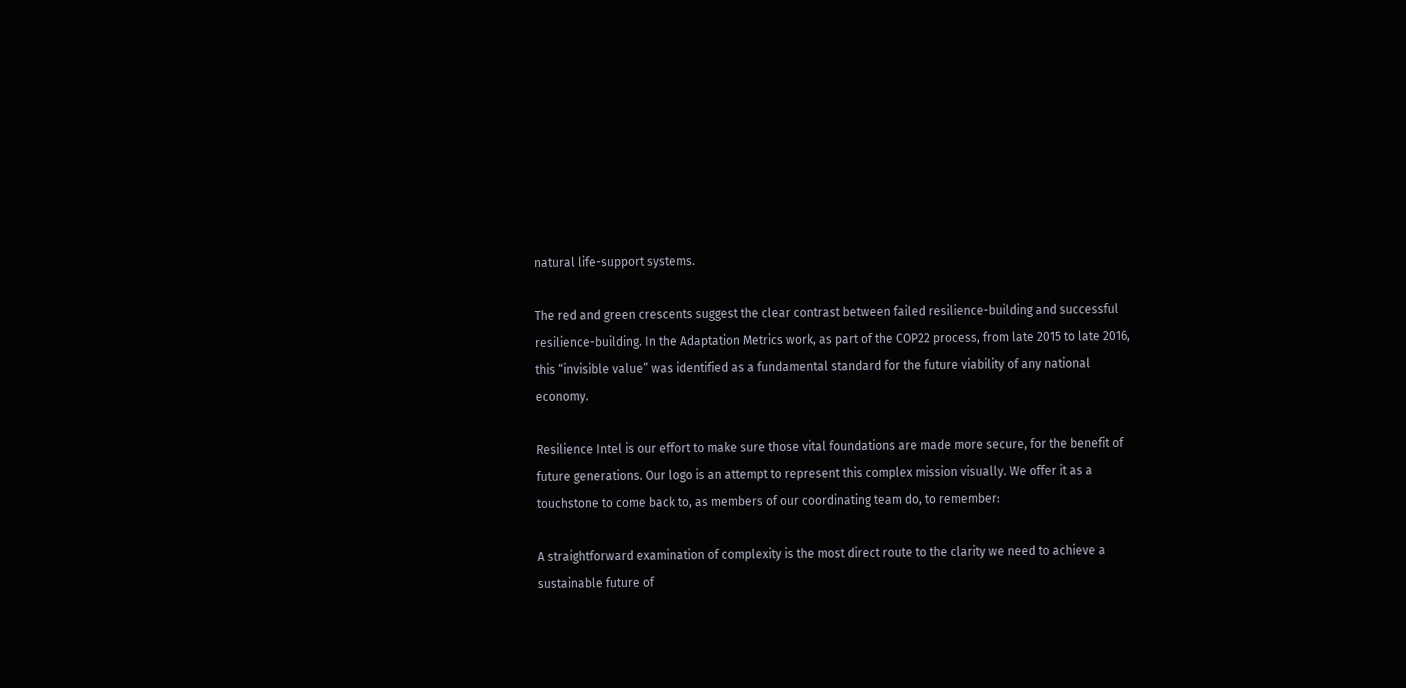natural life-support systems.

The red and green crescents suggest the clear contrast between failed resilience-building and successful resilience-building. In the Adaptation Metrics work, as part of the COP22 process, from late 2015 to late 2016, this “invisible value” was identified as a fundamental standard for the future viability of any national economy.

Resilience Intel is our effort to make sure those vital foundations are made more secure, for the benefit of future generations. Our logo is an attempt to represent this complex mission visually. We offer it as a touchstone to come back to, as members of our coordinating team do, to remember:

A straightforward examination of complexity is the most direct route to the clarity we need to achieve a sustainable future of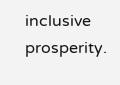inclusive prosperity.